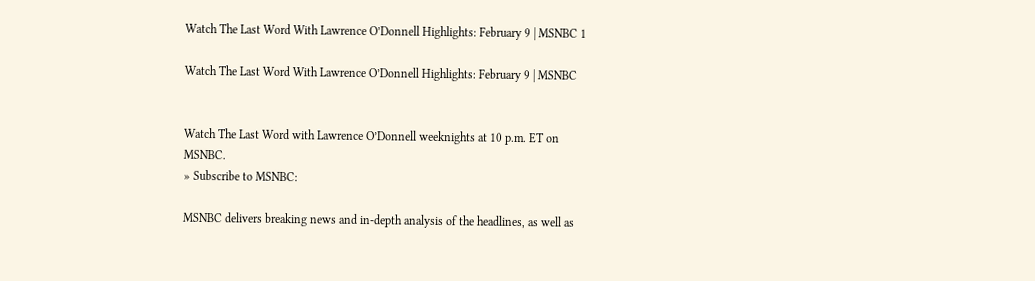Watch The Last Word With Lawrence O’Donnell Highlights: February 9 | MSNBC 1

Watch The Last Word With Lawrence O’Donnell Highlights: February 9 | MSNBC


Watch The Last Word with Lawrence O’Donnell weeknights at 10 p.m. ET on MSNBC.
» Subscribe to MSNBC:

MSNBC delivers breaking news and in-depth analysis of the headlines, as well as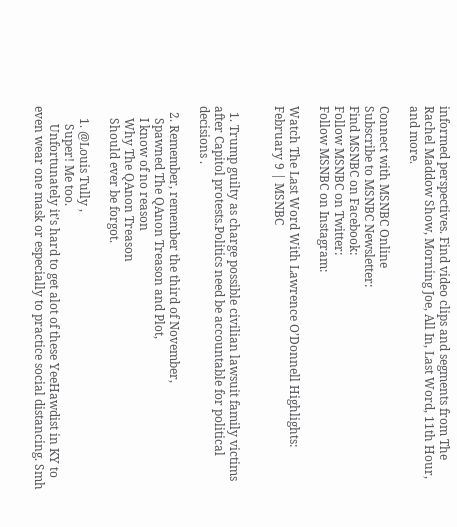informed perspectives. Find video clips and segments from The Rachel Maddow Show, Morning Joe, All In, Last Word, 11th Hour, and more.

Connect with MSNBC Online
Subscribe to MSNBC Newsletter:
Find MSNBC on Facebook:
Follow MSNBC on Twitter:
Follow MSNBC on Instagram:

Watch The Last Word With Lawrence O’Donnell Highlights: February 9 | MSNBC


  1. Trump guilty as charge possible civilian lawsuit family victims after Capitol protests.Politics need be accountable for political decisions .

  2. Remember, remember the third of November,
    Spawned The QAnon Treason and Plot,
    I know of no reason
    Why The QAnon Treason
    Should ever be forgot.

    1. @Louis Tully ,
      Super! Me too.
      Unfortunately it’s hard to get alot of these YeeHawdist in KY to even wear one mask or especially to practice social distancing. Smh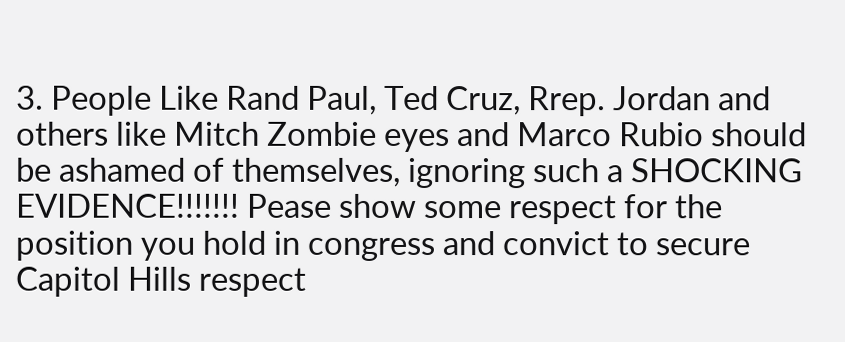3. People Like Rand Paul, Ted Cruz, Rrep. Jordan and others like Mitch Zombie eyes and Marco Rubio should be ashamed of themselves, ignoring such a SHOCKING EVIDENCE!!!!!!! Pease show some respect for the position you hold in congress and convict to secure Capitol Hills respect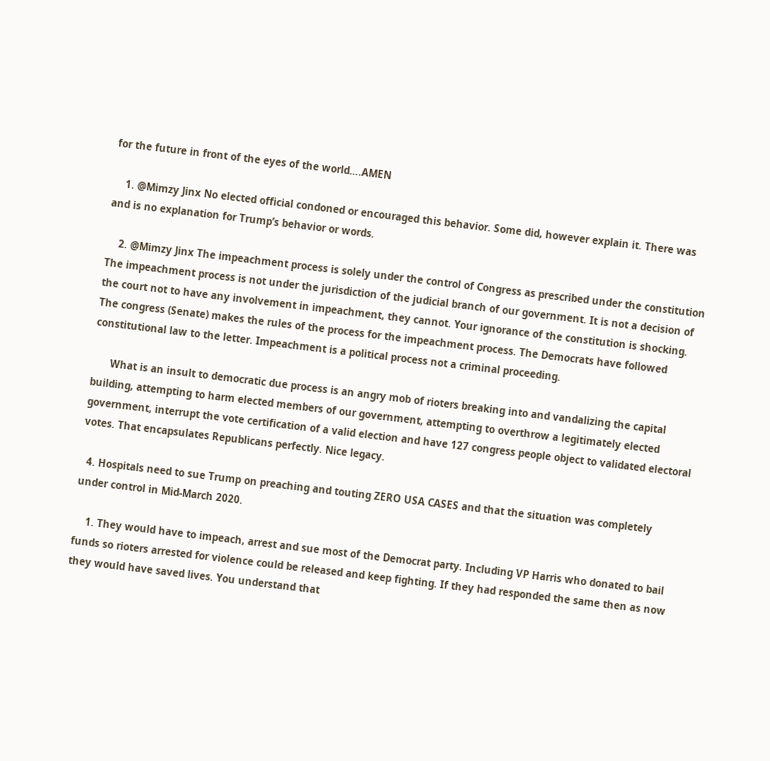for the future in front of the eyes of the world….AMEN

    1. @Mimzy Jinx No elected official condoned or encouraged this behavior. Some did, however explain it. There was and is no explanation for Trump’s behavior or words.

    2. @Mimzy Jinx The impeachment process is solely under the control of Congress as prescribed under the constitution The impeachment process is not under the jurisdiction of the judicial branch of our government. It is not a decision of the court not to have any involvement in impeachment, they cannot. Your ignorance of the constitution is shocking. The congress (Senate) makes the rules of the process for the impeachment process. The Democrats have followed constitutional law to the letter. Impeachment is a political process not a criminal proceeding.

      What is an insult to democratic due process is an angry mob of rioters breaking into and vandalizing the capital building, attempting to harm elected members of our government, attempting to overthrow a legitimately elected government, interrupt the vote certification of a valid election and have 127 congress people object to validated electoral votes. That encapsulates Republicans perfectly. Nice legacy.

  4. Hospitals need to sue Trump on preaching and touting ZERO USA CASES and that the situation was completely under control in Mid-March 2020.

    1. They would have to impeach, arrest and sue most of the Democrat party. Including VP Harris who donated to bail funds so rioters arrested for violence could be released and keep fighting. If they had responded the same then as now they would have saved lives. You understand that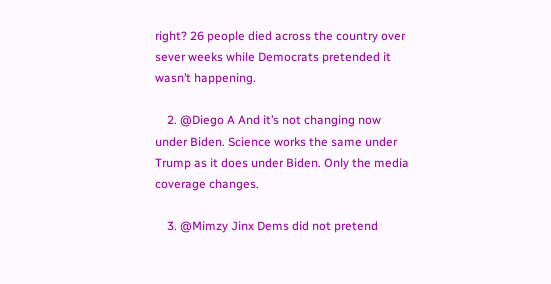right? 26 people died across the country over sever weeks while Democrats pretended it wasn’t happening.

    2. @Diego A And it’s not changing now under Biden. Science works the same under Trump as it does under Biden. Only the media coverage changes.

    3. @Mimzy Jinx Dems did not pretend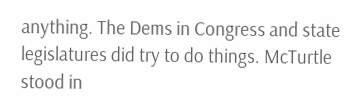anything. The Dems in Congress and state legislatures did try to do things. McTurtle stood in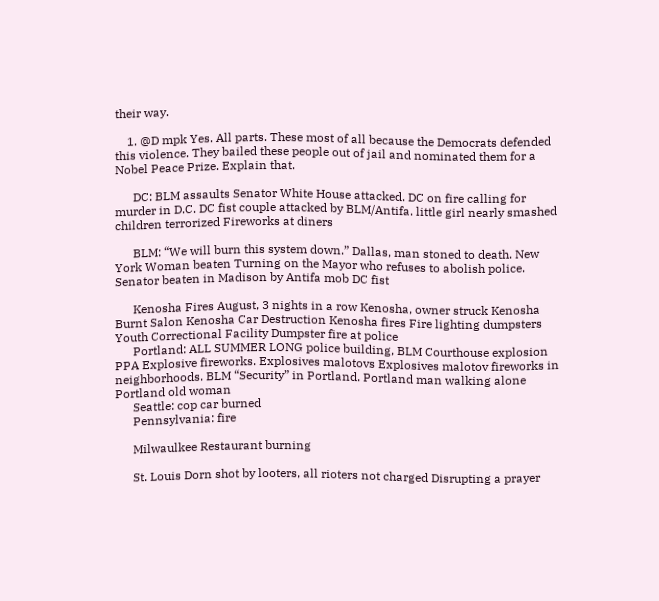their way.

    1. @D mpk Yes. All parts. These most of all because the Democrats defended this violence. They bailed these people out of jail and nominated them for a Nobel Peace Prize. Explain that.

      DC: BLM assaults Senator White House attacked. DC on fire calling for murder in D.C. DC fist couple attacked by BLM/Antifa. little girl nearly smashed children terrorized Fireworks at diners

      BLM: “We will burn this system down.” Dallas, man stoned to death. New York Woman beaten Turning on the Mayor who refuses to abolish police. Senator beaten in Madison by Antifa mob DC fist

      Kenosha Fires August, 3 nights in a row Kenosha, owner struck Kenosha Burnt Salon Kenosha Car Destruction Kenosha fires Fire lighting dumpsters Youth Correctional Facility Dumpster fire at police
      Portland: ALL SUMMER LONG police building, BLM Courthouse explosion PPA Explosive fireworks. Explosives malotovs Explosives malotov fireworks in neighborhoods. BLM “Security” in Portland. Portland man walking alone Portland old woman
      Seattle: cop car burned
      Pennsylvania: fire

      Milwaulkee Restaurant burning

      St. Louis Dorn shot by looters, all rioters not charged Disrupting a prayer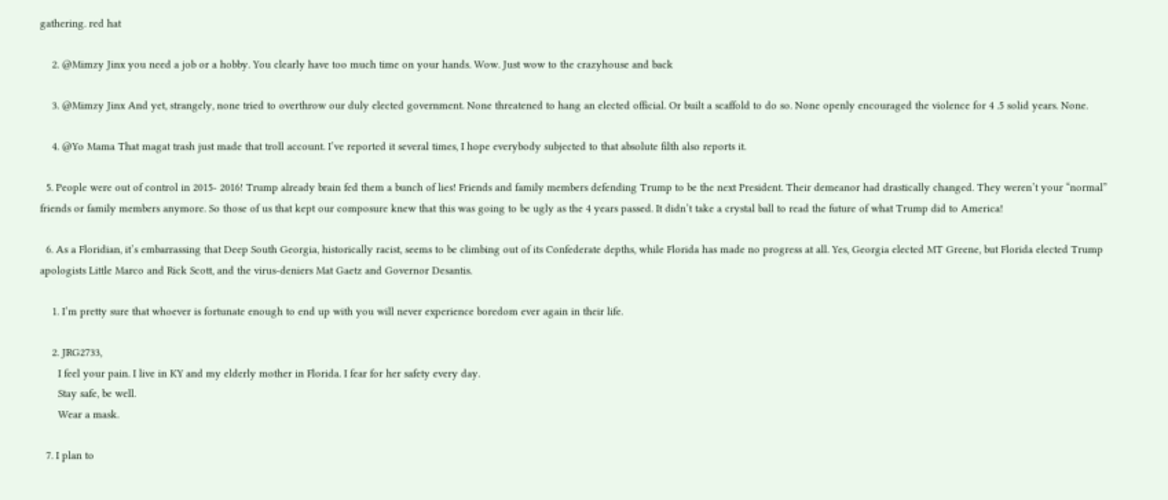gathering. red hat

    2. @Mimzy Jinx you need a job or a hobby. You clearly have too much time on your hands. Wow. Just wow to the crazyhouse and back

    3. @Mimzy Jinx And yet, strangely, none tried to overthrow our duly elected government. None threatened to hang an elected official. Or built a scaffold to do so. None openly encouraged the violence for 4 .5 solid years. None.

    4. @Yo Mama That magat trash just made that troll account. I’ve reported it several times, I hope everybody subjected to that absolute filth also reports it.

  5. People were out of control in 2015- 2016! Trump already brain fed them a bunch of lies! Friends and family members defending Trump to be the next President. Their demeanor had drastically changed. They weren’t your “normal” friends or family members anymore. So those of us that kept our composure knew that this was going to be ugly as the 4 years passed. It didn’t take a crystal ball to read the future of what Trump did to America!

  6. As a Floridian, it’s embarrassing that Deep South Georgia, historically racist, seems to be climbing out of its Confederate depths, while Florida has made no progress at all. Yes, Georgia elected MT Greene, but Florida elected Trump apologists Little Marco and Rick Scott, and the virus-deniers Mat Gaetz and Governor Desantis.

    1. I’m pretty sure that whoever is fortunate enough to end up with you will never experience boredom ever again in their life.

    2. JRG2733,
      I feel your pain. I live in KY and my elderly mother in Florida. I fear for her safety every day.
      Stay safe, be well.
      Wear a mask.

  7. I plan to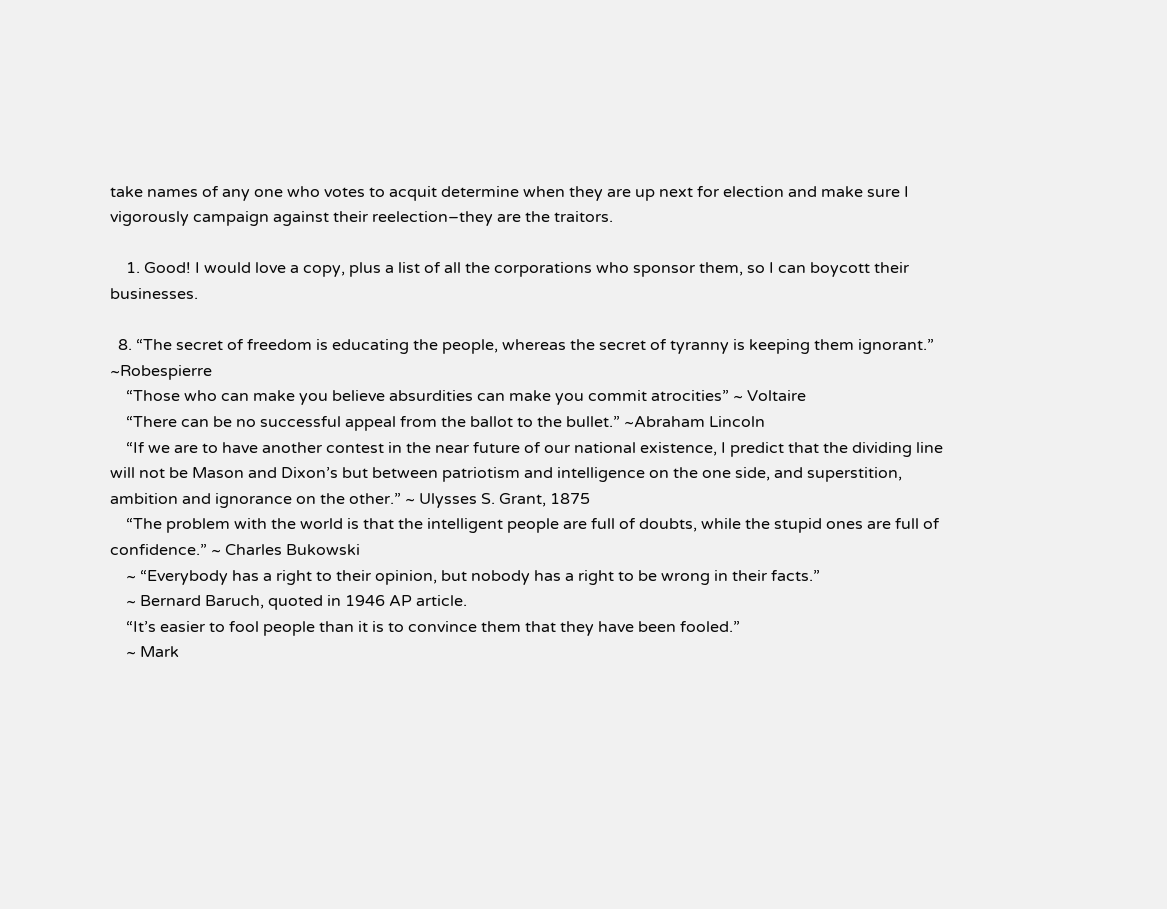take names of any one who votes to acquit determine when they are up next for election and make sure I vigorously campaign against their reelection–they are the traitors.

    1. Good! I would love a copy, plus a list of all the corporations who sponsor them, so I can boycott their businesses.

  8. “The secret of freedom is educating the people, whereas the secret of tyranny is keeping them ignorant.” ~Robespierre
    “Those who can make you believe absurdities can make you commit atrocities” ~ Voltaire
    “There can be no successful appeal from the ballot to the bullet.” ~Abraham Lincoln
    “If we are to have another contest in the near future of our national existence, I predict that the dividing line will not be Mason and Dixon’s but between patriotism and intelligence on the one side, and superstition, ambition and ignorance on the other.” ~ Ulysses S. Grant, 1875
    “The problem with the world is that the intelligent people are full of doubts, while the stupid ones are full of confidence.” ~ Charles Bukowski
    ~ “Everybody has a right to their opinion, but nobody has a right to be wrong in their facts.”
    ~ Bernard Baruch, quoted in 1946 AP article.
    “It’s easier to fool people than it is to convince them that they have been fooled.”
    ~ Mark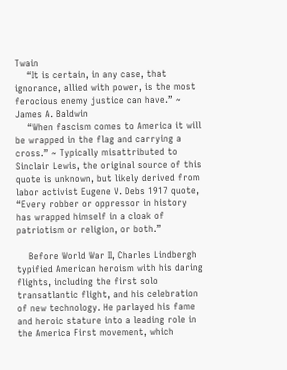Twain
    “It is certain, in any case, that ignorance, allied with power, is the most ferocious enemy justice can have.” ~ James A. Baldwin
    “When fascism comes to America it will be wrapped in the flag and carrying a cross.” ~ Typically misattributed to Sinclair Lewis, the original source of this quote is unknown, but likely derived from labor activist Eugene V. Debs 1917 quote, “Every robber or oppressor in history has wrapped himself in a cloak of patriotism or religion, or both.”

    Before World War II, Charles Lindbergh typified American heroism with his daring flights, including the first solo transatlantic flight, and his celebration of new technology. He parlayed his fame and heroic stature into a leading role in the America First movement, which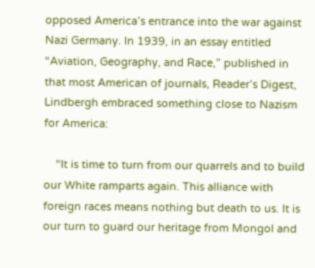opposed America’s entrance into the war against Nazi Germany. In 1939, in an essay entitled “Aviation, Geography, and Race,” published in that most American of journals, Reader’s Digest, Lindbergh embraced something close to Nazism for America:

    “It is time to turn from our quarrels and to build our White ramparts again. This alliance with foreign races means nothing but death to us. It is our turn to guard our heritage from Mongol and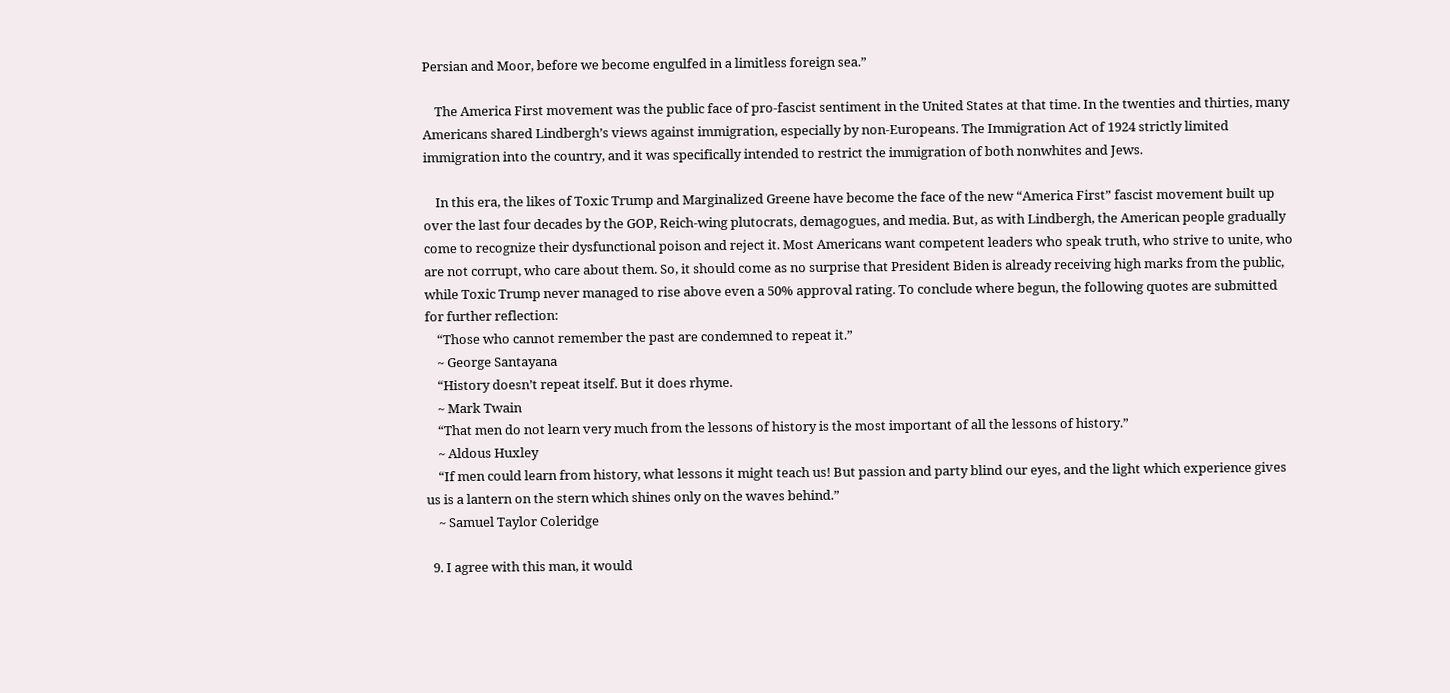Persian and Moor, before we become engulfed in a limitless foreign sea.”

    The America First movement was the public face of pro-fascist sentiment in the United States at that time. In the twenties and thirties, many Americans shared Lindbergh’s views against immigration, especially by non-Europeans. The Immigration Act of 1924 strictly limited immigration into the country, and it was specifically intended to restrict the immigration of both nonwhites and Jews.

    In this era, the likes of Toxic Trump and Marginalized Greene have become the face of the new “America First” fascist movement built up over the last four decades by the GOP, Reich-wing plutocrats, demagogues, and media. But, as with Lindbergh, the American people gradually come to recognize their dysfunctional poison and reject it. Most Americans want competent leaders who speak truth, who strive to unite, who are not corrupt, who care about them. So, it should come as no surprise that President Biden is already receiving high marks from the public, while Toxic Trump never managed to rise above even a 50% approval rating. To conclude where begun, the following quotes are submitted for further reflection:
    “Those who cannot remember the past are condemned to repeat it.”
    ~ George Santayana
    “History doesn’t repeat itself. But it does rhyme.
    ~ Mark Twain
    “That men do not learn very much from the lessons of history is the most important of all the lessons of history.”
    ~ Aldous Huxley
    “If men could learn from history, what lessons it might teach us! But passion and party blind our eyes, and the light which experience gives us is a lantern on the stern which shines only on the waves behind.”
    ~ Samuel Taylor Coleridge

  9. I agree with this man, it would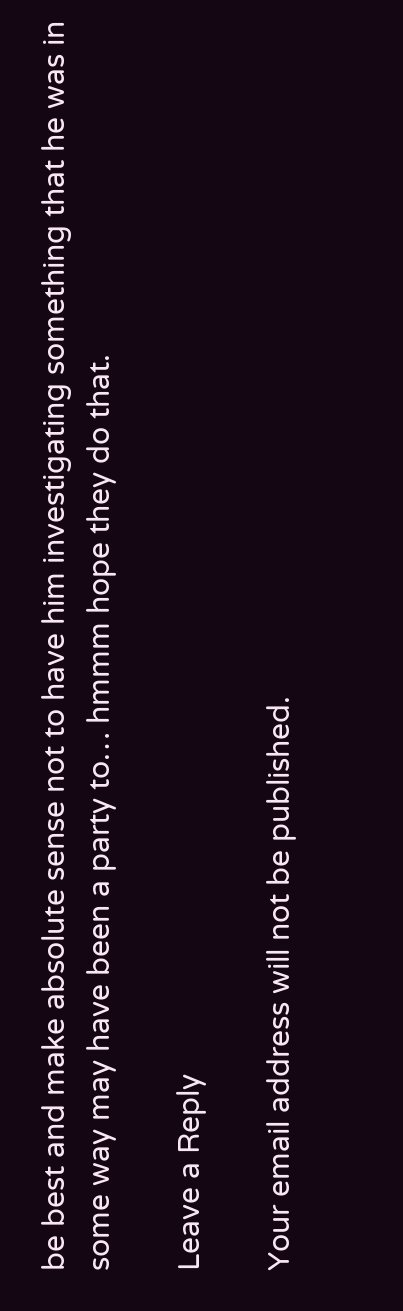be best and make absolute sense not to have him investigating something that he was in some way may have been a party to… hmmm hope they do that.

Leave a Reply

Your email address will not be published.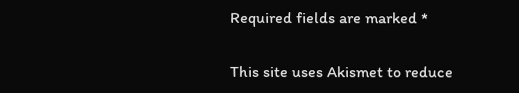Required fields are marked *

This site uses Akismet to reduce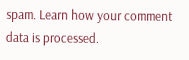spam. Learn how your comment data is processed.